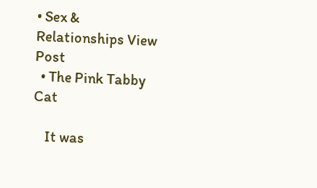• Sex & Relationships View Post
  • The Pink Tabby Cat

    It was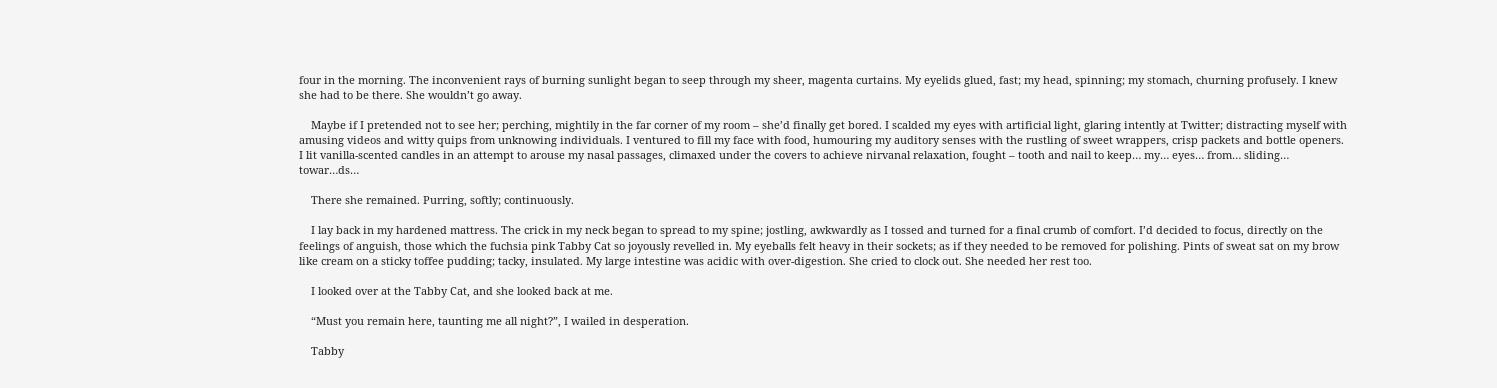four in the morning. The inconvenient rays of burning sunlight began to seep through my sheer, magenta curtains. My eyelids glued, fast; my head, spinning; my stomach, churning profusely. I knew she had to be there. She wouldn’t go away.

    Maybe if I pretended not to see her; perching, mightily in the far corner of my room – she’d finally get bored. I scalded my eyes with artificial light, glaring intently at Twitter; distracting myself with amusing videos and witty quips from unknowing individuals. I ventured to fill my face with food, humouring my auditory senses with the rustling of sweet wrappers, crisp packets and bottle openers. I lit vanilla-scented candles in an attempt to arouse my nasal passages, climaxed under the covers to achieve nirvanal relaxation, fought – tooth and nail to keep… my… eyes… from… sliding… towar…ds…

    There she remained. Purring, softly; continuously.

    I lay back in my hardened mattress. The crick in my neck began to spread to my spine; jostling, awkwardly as I tossed and turned for a final crumb of comfort. I’d decided to focus, directly on the feelings of anguish, those which the fuchsia pink Tabby Cat so joyously revelled in. My eyeballs felt heavy in their sockets; as if they needed to be removed for polishing. Pints of sweat sat on my brow like cream on a sticky toffee pudding; tacky, insulated. My large intestine was acidic with over-digestion. She cried to clock out. She needed her rest too.

    I looked over at the Tabby Cat, and she looked back at me.

    “Must you remain here, taunting me all night?”, I wailed in desperation.

    Tabby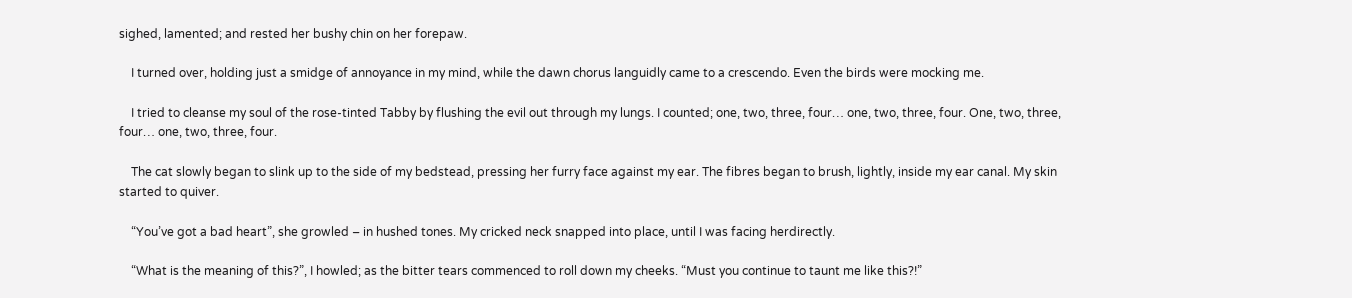sighed, lamented; and rested her bushy chin on her forepaw.

    I turned over, holding just a smidge of annoyance in my mind, while the dawn chorus languidly came to a crescendo. Even the birds were mocking me.

    I tried to cleanse my soul of the rose-tinted Tabby by flushing the evil out through my lungs. I counted; one, two, three, four… one, two, three, four. One, two, three, four… one, two, three, four.

    The cat slowly began to slink up to the side of my bedstead, pressing her furry face against my ear. The fibres began to brush, lightly, inside my ear canal. My skin started to quiver.

    “You’ve got a bad heart”, she growled – in hushed tones. My cricked neck snapped into place, until I was facing herdirectly.

    “What is the meaning of this?”, I howled; as the bitter tears commenced to roll down my cheeks. “Must you continue to taunt me like this?!”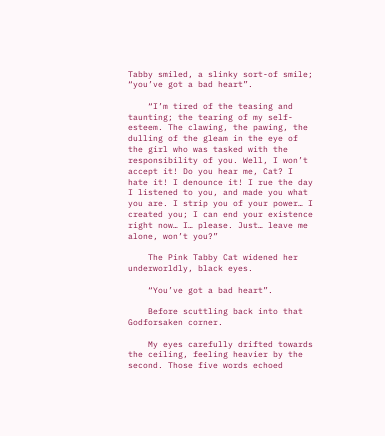Tabby smiled, a slinky sort-of smile; “you’ve got a bad heart”.

    “I’m tired of the teasing and taunting; the tearing of my self-esteem. The clawing, the pawing, the dulling of the gleam in the eye of the girl who was tasked with the responsibility of you. Well, I won’t accept it! Do you hear me, Cat? I hate it! I denounce it! I rue the day I listened to you, and made you what you are. I strip you of your power… I created you; I can end your existence right now… I… please. Just… leave me alone, won’t you?”

    The Pink Tabby Cat widened her underworldly, black eyes.

    “You’ve got a bad heart”.

    Before scuttling back into that Godforsaken corner.

    My eyes carefully drifted towards the ceiling, feeling heavier by the second. Those five words echoed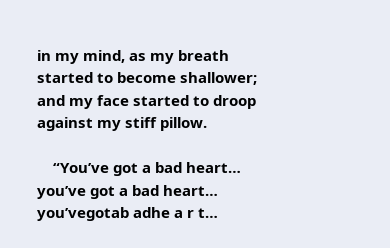in my mind, as my breath started to become shallower; and my face started to droop against my stiff pillow.

    “You’ve got a bad heart… you’ve got a bad heart… you’vegotab adhe a r t…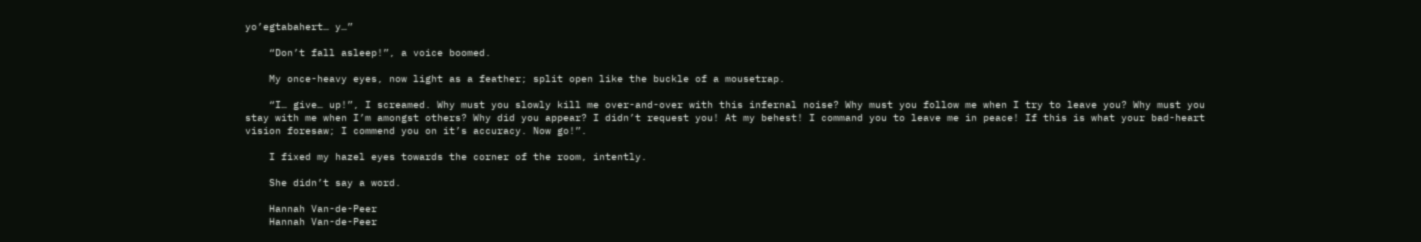yo’egtabahert… y…”

    “Don’t fall asleep!”, a voice boomed.

    My once-heavy eyes, now light as a feather; split open like the buckle of a mousetrap.

    “I… give… up!”, I screamed. Why must you slowly kill me over-and-over with this infernal noise? Why must you follow me when I try to leave you? Why must you stay with me when I’m amongst others? Why did you appear? I didn’t request you! At my behest! I command you to leave me in peace! If this is what your bad-heart vision foresaw; I commend you on it’s accuracy. Now go!”.

    I fixed my hazel eyes towards the corner of the room, intently.

    She didn’t say a word.

    Hannah Van-de-Peer
    Hannah Van-de-Peer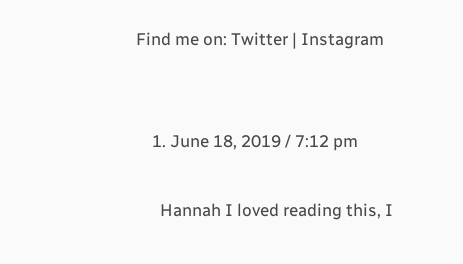Find me on: Twitter | Instagram


    1. June 18, 2019 / 7:12 pm

      Hannah I loved reading this, I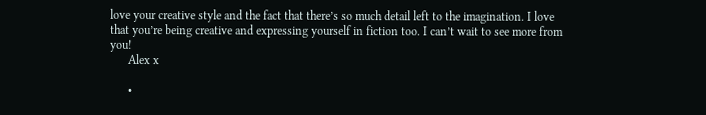love your creative style and the fact that there’s so much detail left to the imagination. I love that you’re being creative and expressing yourself in fiction too. I can’t wait to see more from you!
      Alex x

      •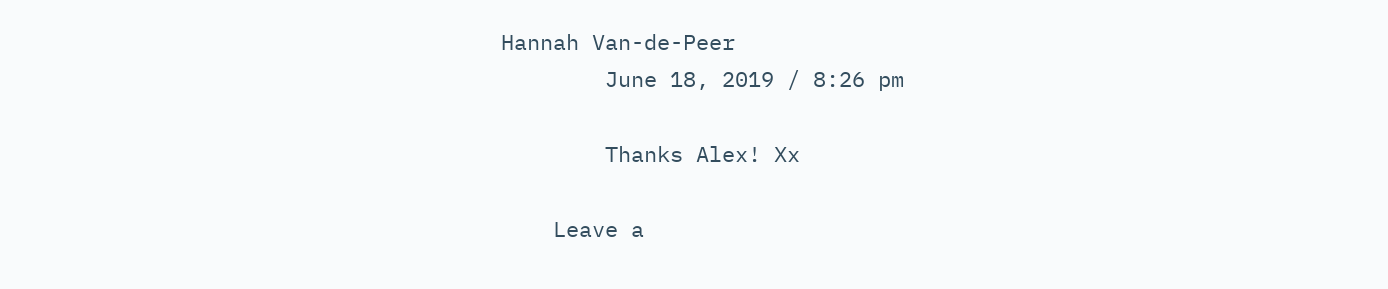Hannah Van-de-Peer
        June 18, 2019 / 8:26 pm

        Thanks Alex! Xx

    Leave a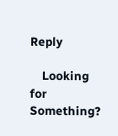Reply

    Looking for Something?